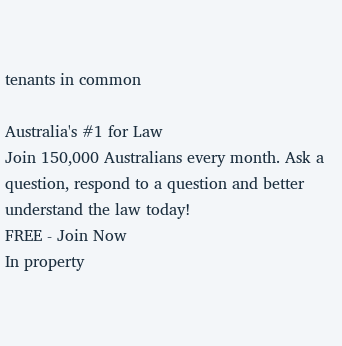tenants in common

Australia's #1 for Law
Join 150,000 Australians every month. Ask a question, respond to a question and better understand the law today!
FREE - Join Now
In property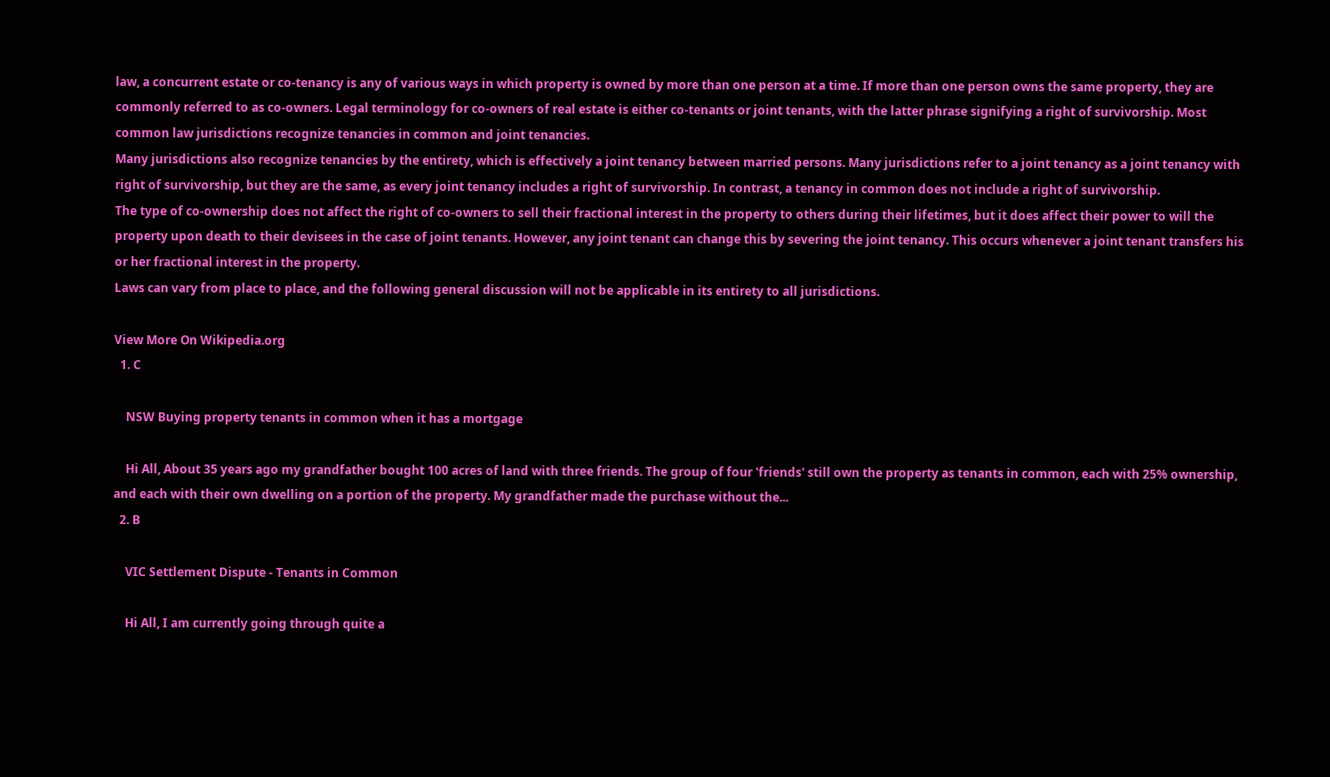law, a concurrent estate or co-tenancy is any of various ways in which property is owned by more than one person at a time. If more than one person owns the same property, they are commonly referred to as co-owners. Legal terminology for co-owners of real estate is either co-tenants or joint tenants, with the latter phrase signifying a right of survivorship. Most common law jurisdictions recognize tenancies in common and joint tenancies.
Many jurisdictions also recognize tenancies by the entirety, which is effectively a joint tenancy between married persons. Many jurisdictions refer to a joint tenancy as a joint tenancy with right of survivorship, but they are the same, as every joint tenancy includes a right of survivorship. In contrast, a tenancy in common does not include a right of survivorship.
The type of co-ownership does not affect the right of co-owners to sell their fractional interest in the property to others during their lifetimes, but it does affect their power to will the property upon death to their devisees in the case of joint tenants. However, any joint tenant can change this by severing the joint tenancy. This occurs whenever a joint tenant transfers his or her fractional interest in the property.
Laws can vary from place to place, and the following general discussion will not be applicable in its entirety to all jurisdictions.

View More On Wikipedia.org
  1. C

    NSW Buying property tenants in common when it has a mortgage

    Hi All, About 35 years ago my grandfather bought 100 acres of land with three friends. The group of four 'friends' still own the property as tenants in common, each with 25% ownership, and each with their own dwelling on a portion of the property. My grandfather made the purchase without the...
  2. B

    VIC Settlement Dispute - Tenants in Common

    Hi All, I am currently going through quite a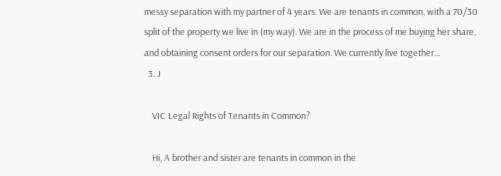messy separation with my partner of 4 years. We are tenants in common, with a 70/30 split of the property we live in (my way). We are in the process of me buying her share, and obtaining consent orders for our separation. We currently live together...
  3. J

    VIC Legal Rights of Tenants in Common?

    Hi, A brother and sister are tenants in common in the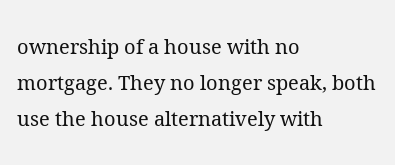ownership of a house with no mortgage. They no longer speak, both use the house alternatively with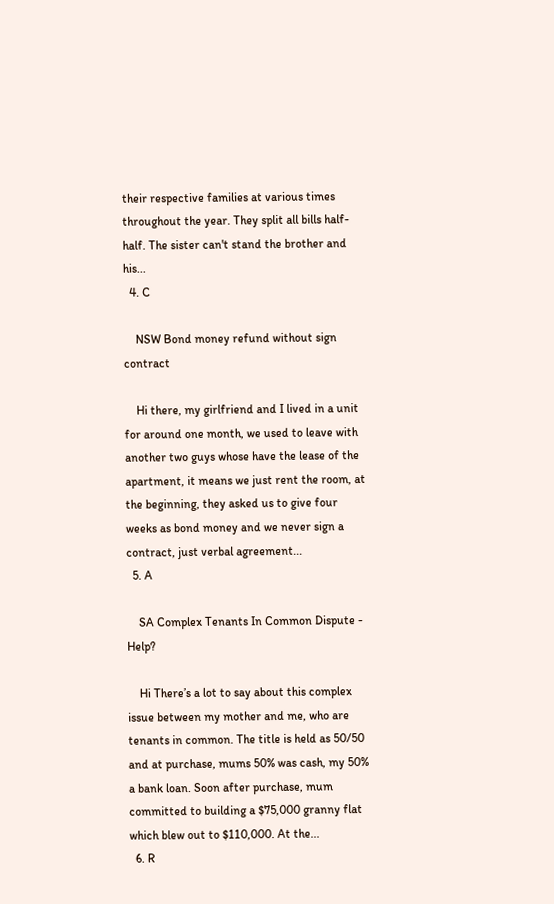their respective families at various times throughout the year. They split all bills half-half. The sister can't stand the brother and his...
  4. C

    NSW Bond money refund without sign contract

    Hi there, my girlfriend and I lived in a unit for around one month, we used to leave with another two guys whose have the lease of the apartment, it means we just rent the room, at the beginning, they asked us to give four weeks as bond money and we never sign a contract, just verbal agreement...
  5. A

    SA Complex Tenants In Common Dispute - Help?

    Hi There’s a lot to say about this complex issue between my mother and me, who are tenants in common. The title is held as 50/50 and at purchase, mums 50% was cash, my 50% a bank loan. Soon after purchase, mum committed to building a $75,000 granny flat which blew out to $110,000. At the...
  6. R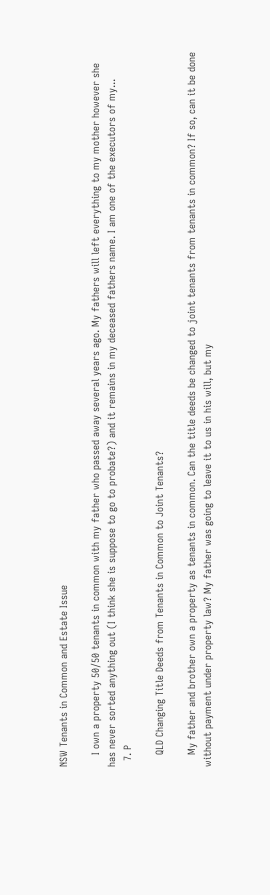NSW Tenants in Common and Estate Issue

    I own a property 50/50 tenants in common with my father who passed away several years ago. My fathers will left everything to my mother however she has never sorted anything out (I think she is suppose to go to probate?) and it remains in my deceased fathers name. I am one of the executors of my...
  7. P

    QLD Changing Title Deeds from Tenants in Common to Joint Tenants?

    My father and brother own a property as tenants in common. Can the title deeds be changed to joint tenants from tenants in common? If so, can it be done without payment under property law? My father was going to leave it to us in his will, but my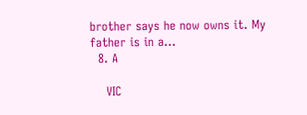brother says he now owns it. My father is in a...
  8. A

    VIC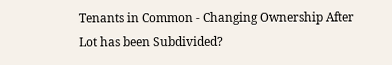Tenants in Common - Changing Ownership After Lot has been Subdivided?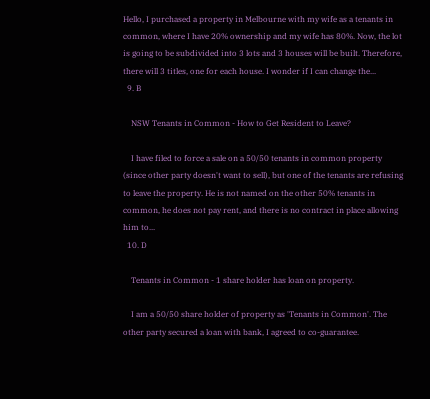Hello, I purchased a property in Melbourne with my wife as a tenants in common, where I have 20% ownership and my wife has 80%. Now, the lot is going to be subdivided into 3 lots and 3 houses will be built. Therefore, there will 3 titles, one for each house. I wonder if I can change the...
  9. B

    NSW Tenants in Common - How to Get Resident to Leave?

    I have filed to force a sale on a 50/50 tenants in common property (since other party doesn't want to sell), but one of the tenants are refusing to leave the property. He is not named on the other 50% tenants in common, he does not pay rent, and there is no contract in place allowing him to...
  10. D

    Tenants in Common - 1 share holder has loan on property.

    I am a 50/50 share holder of property as 'Tenants in Common'. The other party secured a loan with bank, I agreed to co-guarantee.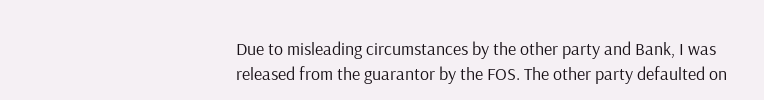Due to misleading circumstances by the other party and Bank, I was released from the guarantor by the FOS. The other party defaulted on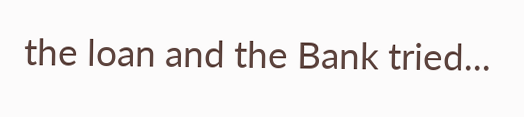the loan and the Bank tried...